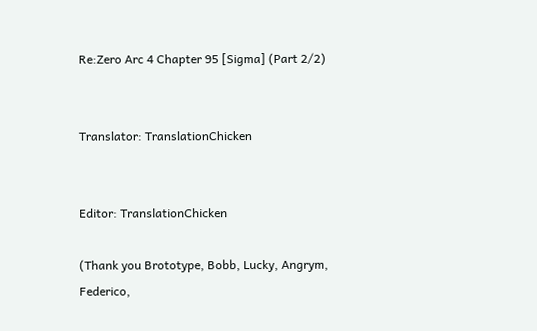Re:Zero Arc 4 Chapter 95 [Sigma] (Part 2/2)


Translator: TranslationChicken


Editor: TranslationChicken

(Thank you Brototype, Bobb, Lucky, Angrym, Federico,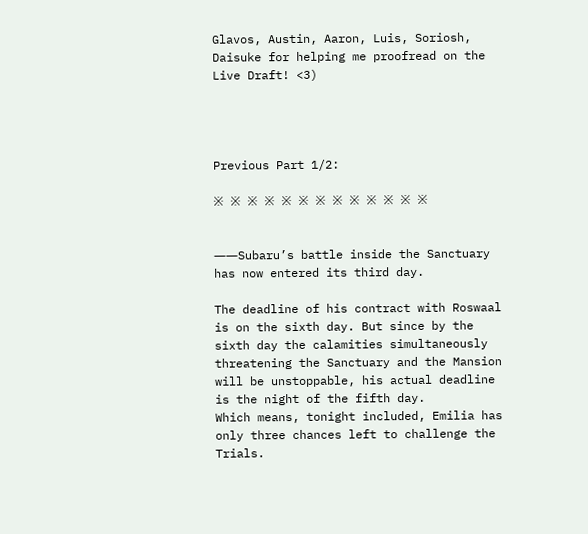Glavos, Austin, Aaron, Luis, Soriosh, Daisuke for helping me proofread on the Live Draft! <3)




Previous Part 1/2:

※ ※ ※ ※ ※ ※ ※ ※ ※ ※ ※ ※ ※


――Subaru’s battle inside the Sanctuary has now entered its third day.

The deadline of his contract with Roswaal is on the sixth day. But since by the sixth day the calamities simultaneously threatening the Sanctuary and the Mansion will be unstoppable, his actual deadline is the night of the fifth day.
Which means, tonight included, Emilia has only three chances left to challenge the Trials.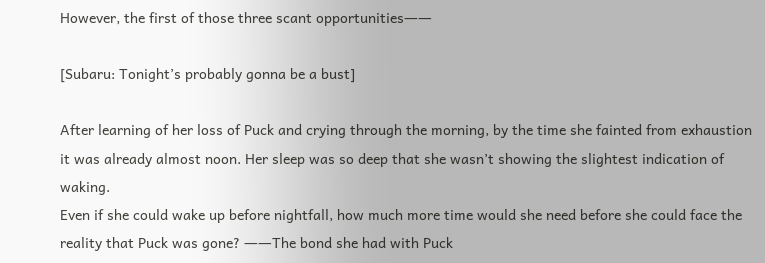However, the first of those three scant opportunities――

[Subaru: Tonight’s probably gonna be a bust]

After learning of her loss of Puck and crying through the morning, by the time she fainted from exhaustion it was already almost noon. Her sleep was so deep that she wasn’t showing the slightest indication of waking.
Even if she could wake up before nightfall, how much more time would she need before she could face the reality that Puck was gone? ――The bond she had with Puck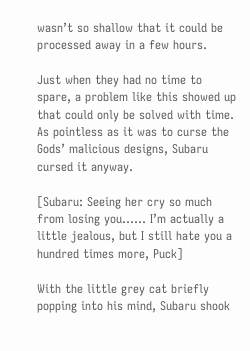wasn’t so shallow that it could be processed away in a few hours.

Just when they had no time to spare, a problem like this showed up that could only be solved with time. As pointless as it was to curse the Gods’ malicious designs, Subaru cursed it anyway.

[Subaru: Seeing her cry so much from losing you…… I’m actually a little jealous, but I still hate you a hundred times more, Puck]

With the little grey cat briefly popping into his mind, Subaru shook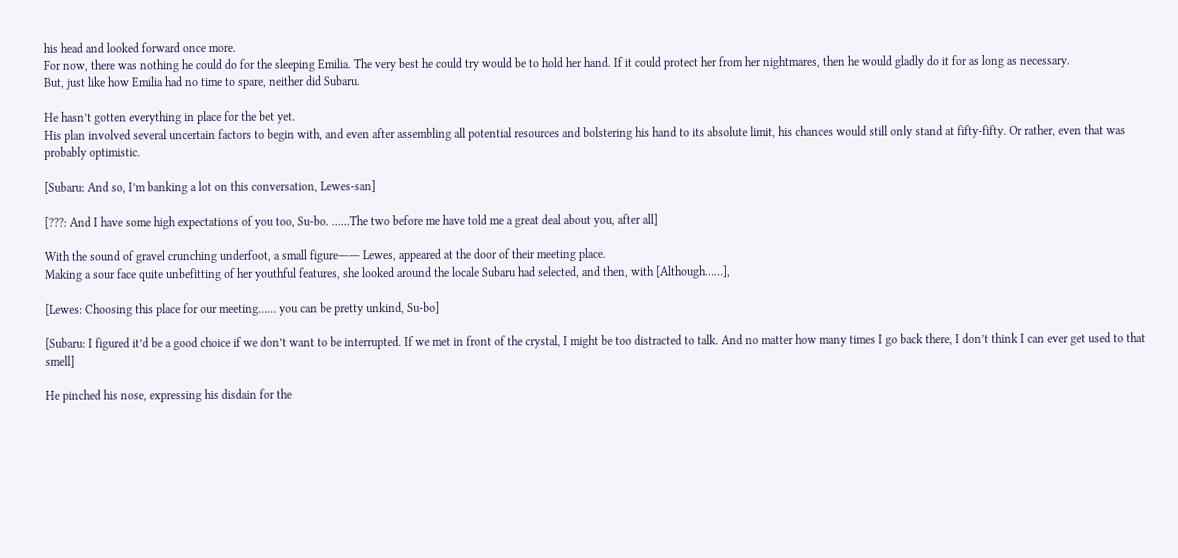his head and looked forward once more.
For now, there was nothing he could do for the sleeping Emilia. The very best he could try would be to hold her hand. If it could protect her from her nightmares, then he would gladly do it for as long as necessary.
But, just like how Emilia had no time to spare, neither did Subaru.

He hasn’t gotten everything in place for the bet yet.
His plan involved several uncertain factors to begin with, and even after assembling all potential resources and bolstering his hand to its absolute limit, his chances would still only stand at fifty-fifty. Or rather, even that was probably optimistic.

[Subaru: And so, I’m banking a lot on this conversation, Lewes-san]

[???: And I have some high expectations of you too, Su-bo. ……The two before me have told me a great deal about you, after all]

With the sound of gravel crunching underfoot, a small figure―― Lewes, appeared at the door of their meeting place.
Making a sour face quite unbefitting of her youthful features, she looked around the locale Subaru had selected, and then, with [Although……],

[Lewes: Choosing this place for our meeting…… you can be pretty unkind, Su-bo]

[Subaru: I figured it’d be a good choice if we don’t want to be interrupted. If we met in front of the crystal, I might be too distracted to talk. And no matter how many times I go back there, I don’t think I can ever get used to that smell]

He pinched his nose, expressing his disdain for the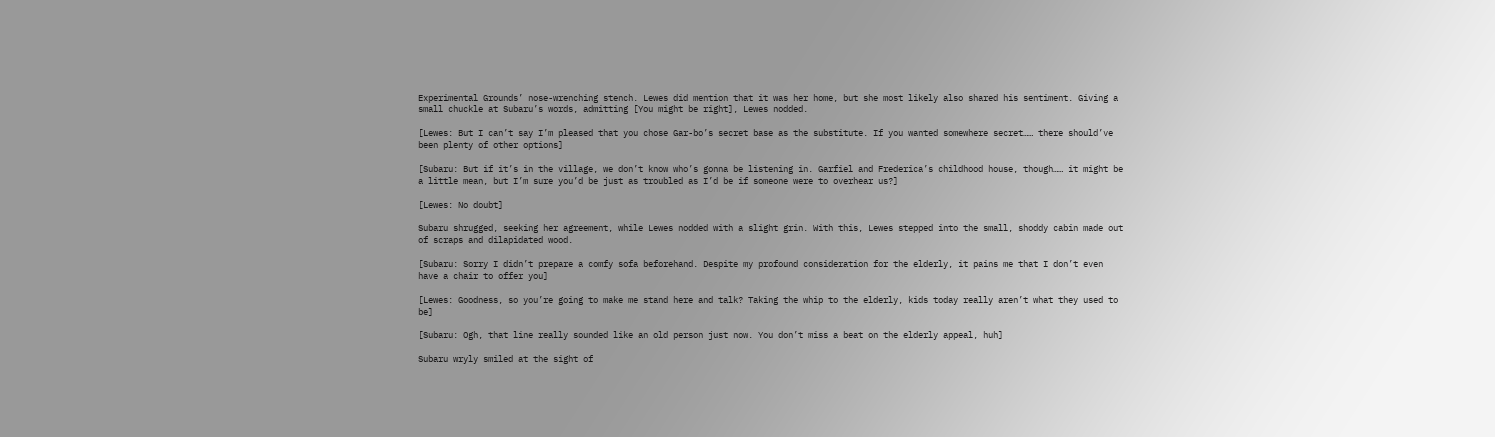Experimental Grounds’ nose-wrenching stench. Lewes did mention that it was her home, but she most likely also shared his sentiment. Giving a small chuckle at Subaru’s words, admitting [You might be right], Lewes nodded.

[Lewes: But I can’t say I’m pleased that you chose Gar-bo’s secret base as the substitute. If you wanted somewhere secret…… there should’ve been plenty of other options]

[Subaru: But if it’s in the village, we don’t know who’s gonna be listening in. Garfiel and Frederica’s childhood house, though…… it might be a little mean, but I’m sure you’d be just as troubled as I’d be if someone were to overhear us?]

[Lewes: No doubt]

Subaru shrugged, seeking her agreement, while Lewes nodded with a slight grin. With this, Lewes stepped into the small, shoddy cabin made out of scraps and dilapidated wood.

[Subaru: Sorry I didn’t prepare a comfy sofa beforehand. Despite my profound consideration for the elderly, it pains me that I don’t even have a chair to offer you]

[Lewes: Goodness, so you’re going to make me stand here and talk? Taking the whip to the elderly, kids today really aren’t what they used to be]

[Subaru: Ogh, that line really sounded like an old person just now. You don’t miss a beat on the elderly appeal, huh]

Subaru wryly smiled at the sight of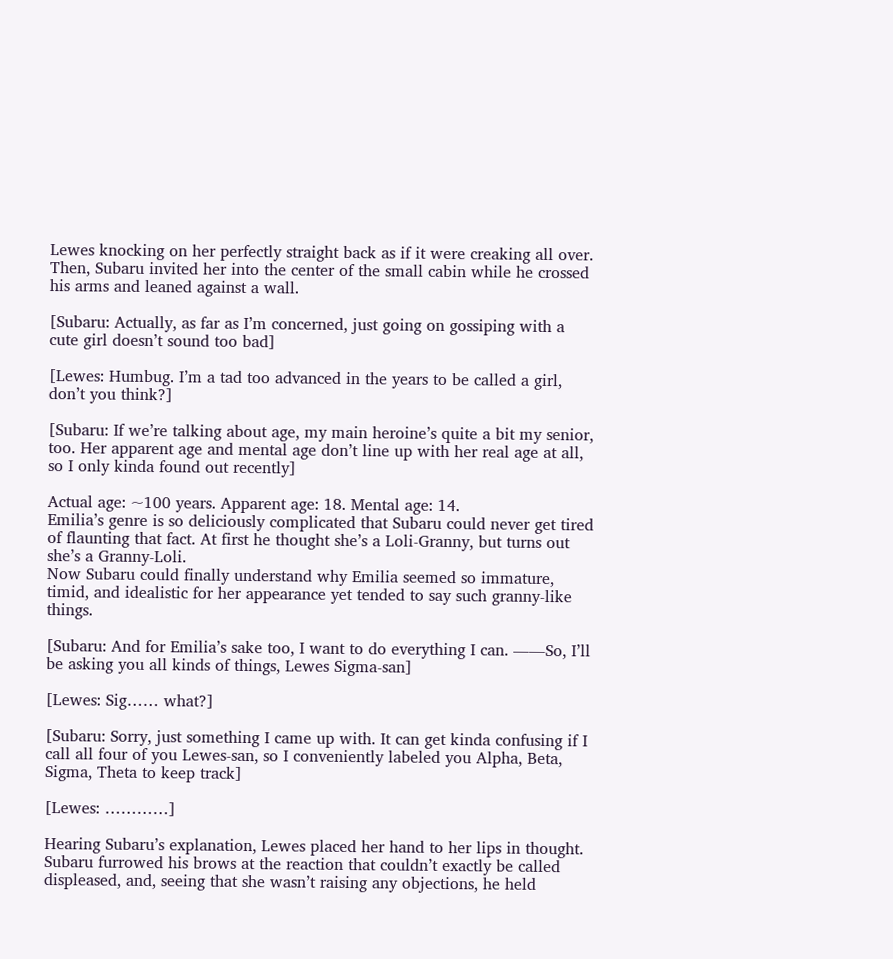Lewes knocking on her perfectly straight back as if it were creaking all over. Then, Subaru invited her into the center of the small cabin while he crossed his arms and leaned against a wall.

[Subaru: Actually, as far as I’m concerned, just going on gossiping with a cute girl doesn’t sound too bad]

[Lewes: Humbug. I’m a tad too advanced in the years to be called a girl, don’t you think?]

[Subaru: If we’re talking about age, my main heroine’s quite a bit my senior, too. Her apparent age and mental age don’t line up with her real age at all, so I only kinda found out recently]

Actual age: ~100 years. Apparent age: 18. Mental age: 14.
Emilia’s genre is so deliciously complicated that Subaru could never get tired of flaunting that fact. At first he thought she’s a Loli-Granny, but turns out she’s a Granny-Loli.
Now Subaru could finally understand why Emilia seemed so immature, timid, and idealistic for her appearance yet tended to say such granny-like things.

[Subaru: And for Emilia’s sake too, I want to do everything I can. ――So, I’ll be asking you all kinds of things, Lewes Sigma-san]

[Lewes: Sig…… what?]

[Subaru: Sorry, just something I came up with. It can get kinda confusing if I call all four of you Lewes-san, so I conveniently labeled you Alpha, Beta, Sigma, Theta to keep track]

[Lewes: …………]

Hearing Subaru’s explanation, Lewes placed her hand to her lips in thought.
Subaru furrowed his brows at the reaction that couldn’t exactly be called displeased, and, seeing that she wasn’t raising any objections, he held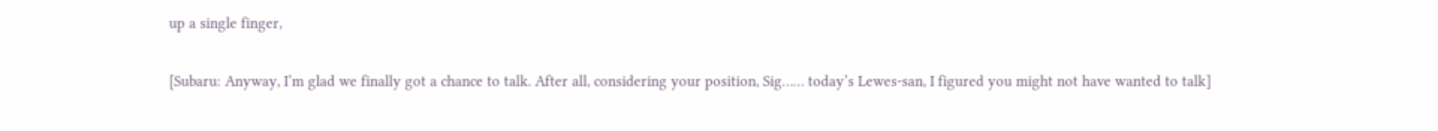up a single finger,

[Subaru: Anyway, I’m glad we finally got a chance to talk. After all, considering your position, Sig…… today’s Lewes-san, I figured you might not have wanted to talk]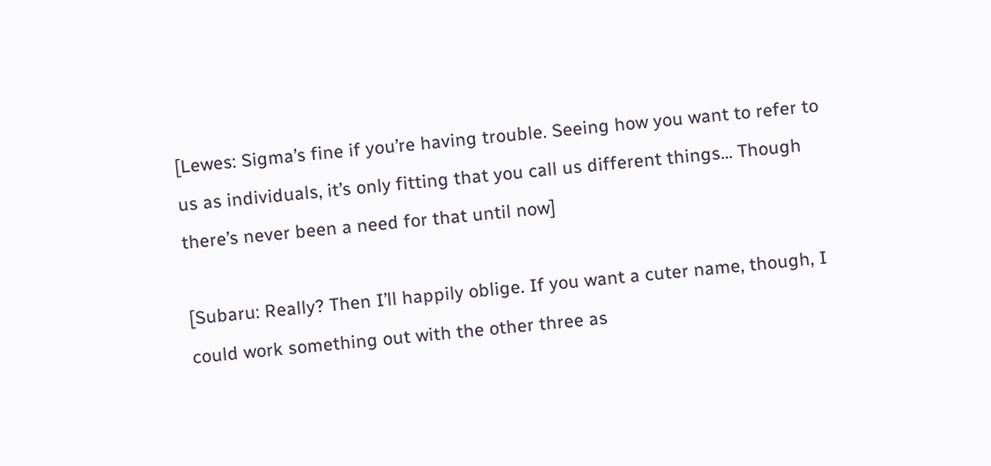[Lewes: Sigma’s fine if you’re having trouble. Seeing how you want to refer to us as individuals, it’s only fitting that you call us different things… Though there’s never been a need for that until now]

[Subaru: Really? Then I’ll happily oblige. If you want a cuter name, though, I could work something out with the other three as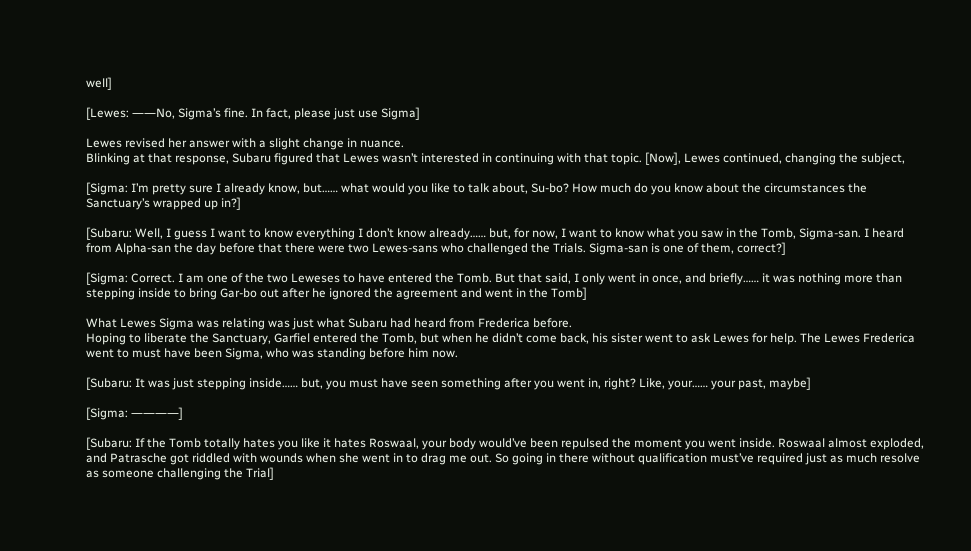well]

[Lewes: ――No, Sigma’s fine. In fact, please just use Sigma]

Lewes revised her answer with a slight change in nuance.
Blinking at that response, Subaru figured that Lewes wasn’t interested in continuing with that topic. [Now], Lewes continued, changing the subject,

[Sigma: I’m pretty sure I already know, but…… what would you like to talk about, Su-bo? How much do you know about the circumstances the Sanctuary’s wrapped up in?]

[Subaru: Well, I guess I want to know everything I don’t know already…… but, for now, I want to know what you saw in the Tomb, Sigma-san. I heard from Alpha-san the day before that there were two Lewes-sans who challenged the Trials. Sigma-san is one of them, correct?]

[Sigma: Correct. I am one of the two Leweses to have entered the Tomb. But that said, I only went in once, and briefly…… it was nothing more than stepping inside to bring Gar-bo out after he ignored the agreement and went in the Tomb]

What Lewes Sigma was relating was just what Subaru had heard from Frederica before.
Hoping to liberate the Sanctuary, Garfiel entered the Tomb, but when he didn’t come back, his sister went to ask Lewes for help. The Lewes Frederica went to must have been Sigma, who was standing before him now.

[Subaru: It was just stepping inside…… but, you must have seen something after you went in, right? Like, your…… your past, maybe]

[Sigma: ――――]

[Subaru: If the Tomb totally hates you like it hates Roswaal, your body would’ve been repulsed the moment you went inside. Roswaal almost exploded, and Patrasche got riddled with wounds when she went in to drag me out. So going in there without qualification must’ve required just as much resolve as someone challenging the Trial]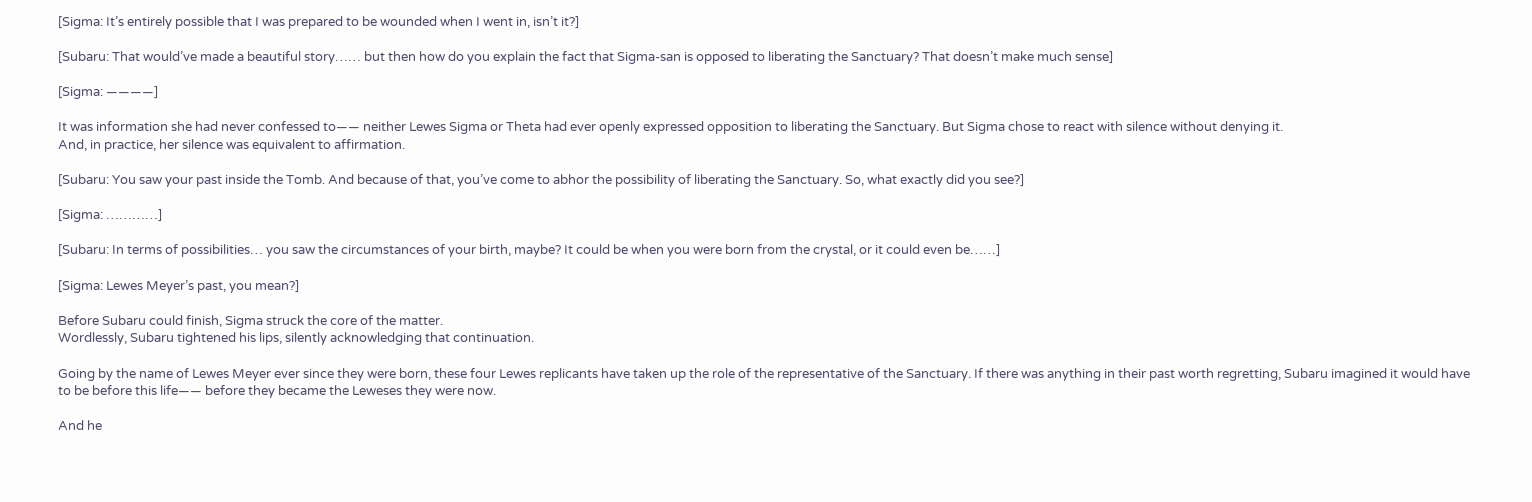[Sigma: It’s entirely possible that I was prepared to be wounded when I went in, isn’t it?]

[Subaru: That would’ve made a beautiful story…… but then how do you explain the fact that Sigma-san is opposed to liberating the Sanctuary? That doesn’t make much sense]

[Sigma: ――――]

It was information she had never confessed to―― neither Lewes Sigma or Theta had ever openly expressed opposition to liberating the Sanctuary. But Sigma chose to react with silence without denying it.
And, in practice, her silence was equivalent to affirmation.

[Subaru: You saw your past inside the Tomb. And because of that, you’ve come to abhor the possibility of liberating the Sanctuary. So, what exactly did you see?]

[Sigma: …………]

[Subaru: In terms of possibilities… you saw the circumstances of your birth, maybe? It could be when you were born from the crystal, or it could even be……]

[Sigma: Lewes Meyer’s past, you mean?]

Before Subaru could finish, Sigma struck the core of the matter.
Wordlessly, Subaru tightened his lips, silently acknowledging that continuation.

Going by the name of Lewes Meyer ever since they were born, these four Lewes replicants have taken up the role of the representative of the Sanctuary. If there was anything in their past worth regretting, Subaru imagined it would have to be before this life―― before they became the Leweses they were now.

And he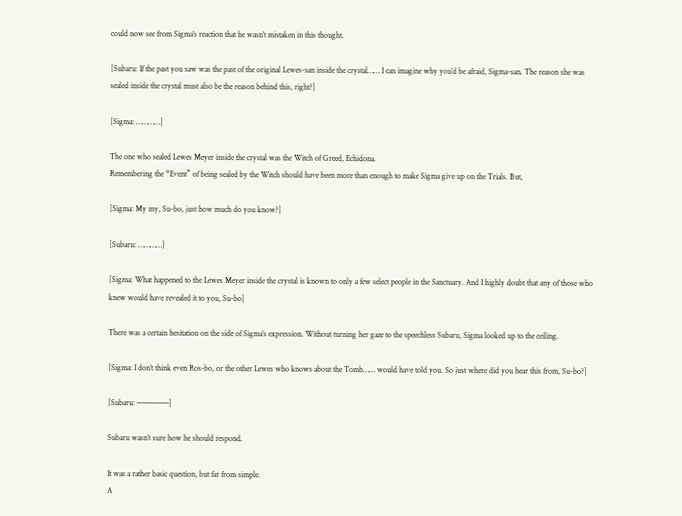could now see from Sigma’s reaction that he wasn’t mistaken in this thought.

[Subaru: If the past you saw was the past of the original Lewes-san inside the crystal…… I can imagine why you’d be afraid, Sigma-san. The reason she was sealed inside the crystal must also be the reason behind this, right?]

[Sigma: …………]

The one who sealed Lewes Meyer inside the crystal was the Witch of Greed, Echidona.
Remembering the “Event” of being sealed by the Witch should have been more than enough to make Sigma give up on the Trials. But,

[Sigma: My my, Su-bo, just how much do you know?]

[Subaru: …………]

[Sigma: What happened to the Lewes Meyer inside the crystal is known to only a few select people in the Sanctuary. And I highly doubt that any of those who knew would have revealed it to you, Su-bo]

There was a certain hesitation on the side of Sigma’s expression. Without turning her gaze to the speechless Subaru, Sigma looked up to the ceiling.

[Sigma: I don’t think even Ros-bo, or the other Lewes who knows about the Tomb…… would have told you. So just where did you hear this from, Su-bo?]

[Subaru: ――――]

Subaru wasn’t sure how he should respond.

It was a rather basic question, but far from simple.
A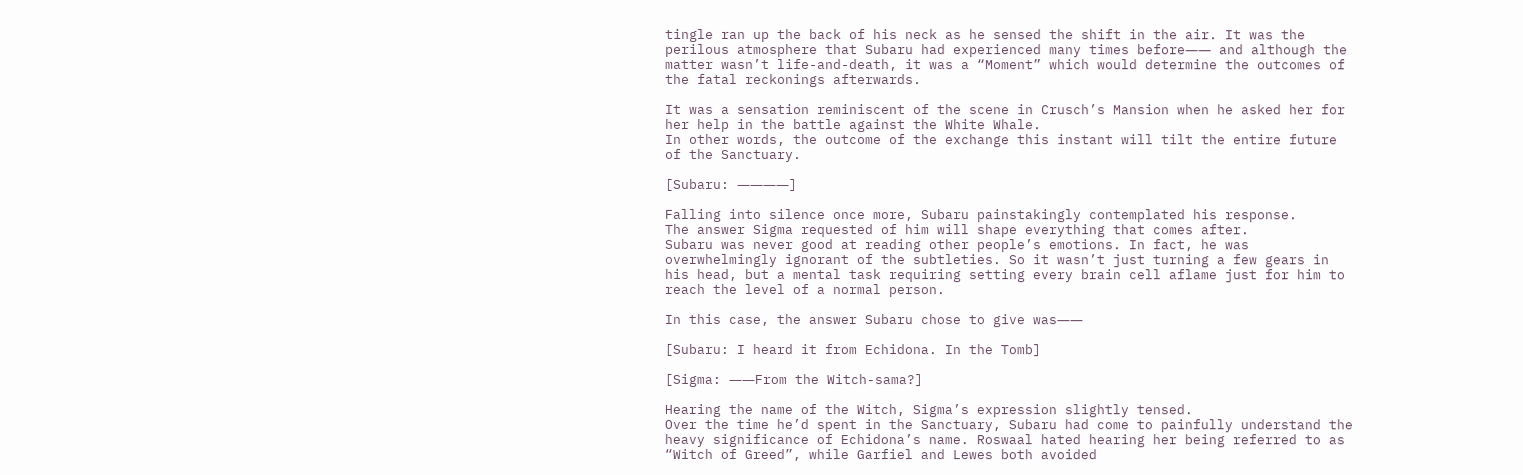tingle ran up the back of his neck as he sensed the shift in the air. It was the perilous atmosphere that Subaru had experienced many times before―― and although the matter wasn’t life-and-death, it was a “Moment” which would determine the outcomes of the fatal reckonings afterwards.

It was a sensation reminiscent of the scene in Crusch’s Mansion when he asked her for her help in the battle against the White Whale.
In other words, the outcome of the exchange this instant will tilt the entire future of the Sanctuary.

[Subaru: ――――]

Falling into silence once more, Subaru painstakingly contemplated his response.
The answer Sigma requested of him will shape everything that comes after.
Subaru was never good at reading other people’s emotions. In fact, he was overwhelmingly ignorant of the subtleties. So it wasn’t just turning a few gears in his head, but a mental task requiring setting every brain cell aflame just for him to reach the level of a normal person.

In this case, the answer Subaru chose to give was――

[Subaru: I heard it from Echidona. In the Tomb]

[Sigma: ――From the Witch-sama?]

Hearing the name of the Witch, Sigma’s expression slightly tensed.
Over the time he’d spent in the Sanctuary, Subaru had come to painfully understand the heavy significance of Echidona’s name. Roswaal hated hearing her being referred to as “Witch of Greed”, while Garfiel and Lewes both avoided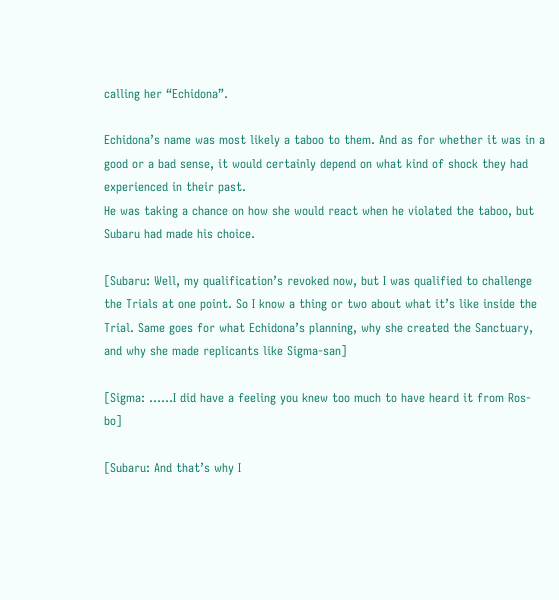calling her “Echidona”.

Echidona’s name was most likely a taboo to them. And as for whether it was in a good or a bad sense, it would certainly depend on what kind of shock they had experienced in their past.
He was taking a chance on how she would react when he violated the taboo, but Subaru had made his choice.

[Subaru: Well, my qualification’s revoked now, but I was qualified to challenge the Trials at one point. So I know a thing or two about what it’s like inside the Trial. Same goes for what Echidona’s planning, why she created the Sanctuary, and why she made replicants like Sigma-san]

[Sigma: ……I did have a feeling you knew too much to have heard it from Ros-bo]

[Subaru: And that’s why I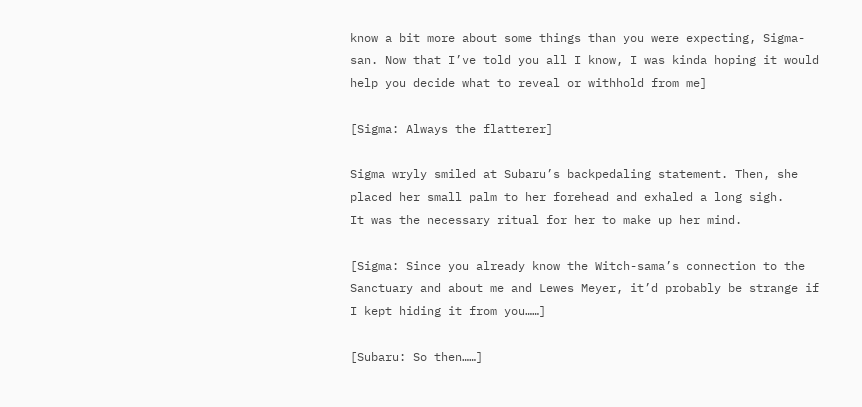know a bit more about some things than you were expecting, Sigma-san. Now that I’ve told you all I know, I was kinda hoping it would help you decide what to reveal or withhold from me]

[Sigma: Always the flatterer]

Sigma wryly smiled at Subaru’s backpedaling statement. Then, she placed her small palm to her forehead and exhaled a long sigh.
It was the necessary ritual for her to make up her mind.

[Sigma: Since you already know the Witch-sama’s connection to the Sanctuary and about me and Lewes Meyer, it’d probably be strange if I kept hiding it from you……]

[Subaru: So then……]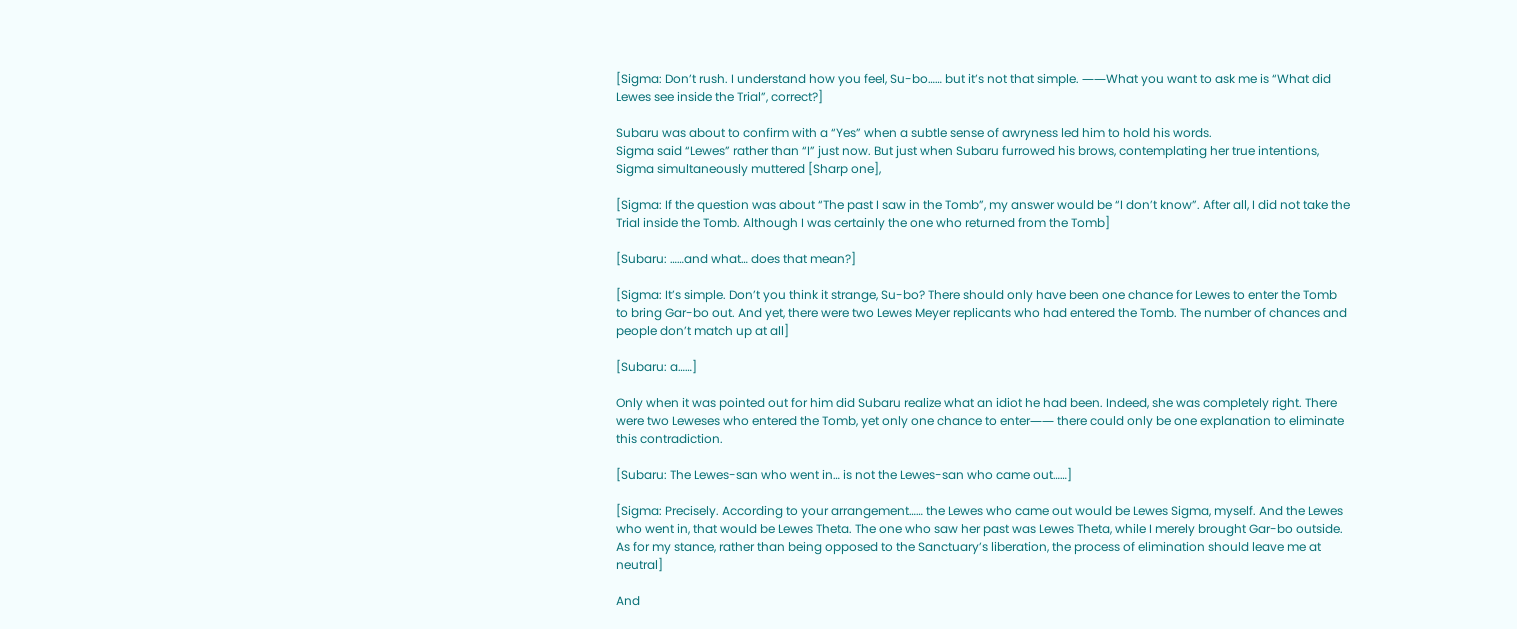[Sigma: Don’t rush. I understand how you feel, Su-bo…… but it’s not that simple. ――What you want to ask me is “What did Lewes see inside the Trial”, correct?]

Subaru was about to confirm with a “Yes” when a subtle sense of awryness led him to hold his words.
Sigma said “Lewes” rather than “I” just now. But just when Subaru furrowed his brows, contemplating her true intentions, Sigma simultaneously muttered [Sharp one],

[Sigma: If the question was about “The past I saw in the Tomb”, my answer would be “I don’t know”. After all, I did not take the Trial inside the Tomb. Although I was certainly the one who returned from the Tomb]

[Subaru: ……and what… does that mean?]

[Sigma: It’s simple. Don’t you think it strange, Su-bo? There should only have been one chance for Lewes to enter the Tomb to bring Gar-bo out. And yet, there were two Lewes Meyer replicants who had entered the Tomb. The number of chances and people don’t match up at all]

[Subaru: a……]

Only when it was pointed out for him did Subaru realize what an idiot he had been. Indeed, she was completely right. There were two Leweses who entered the Tomb, yet only one chance to enter―― there could only be one explanation to eliminate this contradiction.

[Subaru: The Lewes-san who went in… is not the Lewes-san who came out……]

[Sigma: Precisely. According to your arrangement…… the Lewes who came out would be Lewes Sigma, myself. And the Lewes who went in, that would be Lewes Theta. The one who saw her past was Lewes Theta, while I merely brought Gar-bo outside. As for my stance, rather than being opposed to the Sanctuary’s liberation, the process of elimination should leave me at neutral]

And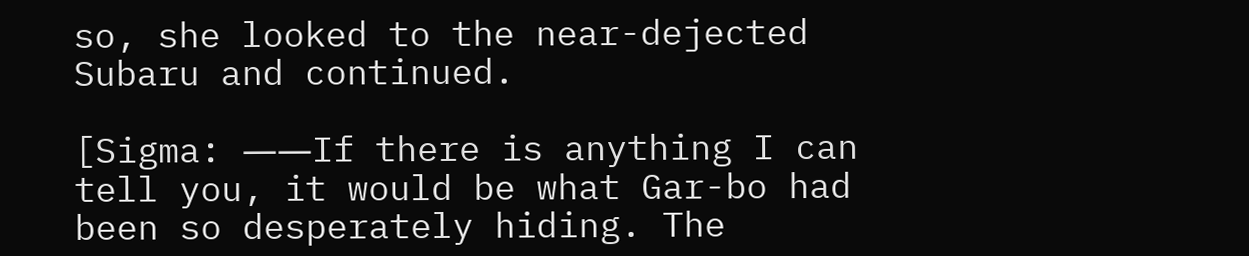so, she looked to the near-dejected Subaru and continued.

[Sigma: ――If there is anything I can tell you, it would be what Gar-bo had been so desperately hiding. The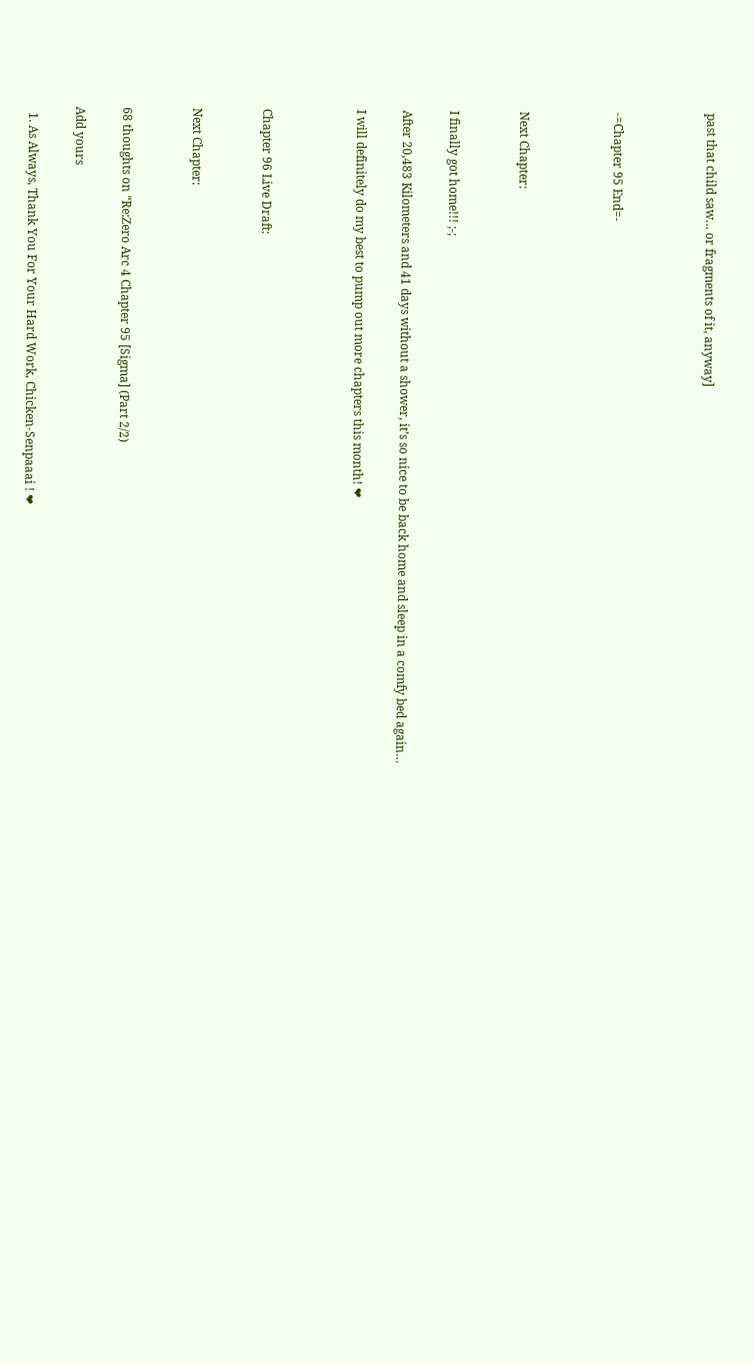past that child saw… or fragments of it, anyway]



-=Chapter 95 End=-



Next Chapter:


I finally got home!!! ;-;

After 20,483 Kilometers and 41 days without a shower, it’s so nice to be back home and sleep in a comfy bed again…

I will definitely do my best to pump out more chapters this month! ❤



Chapter 96 Live Draft:


Next Chapter:


68 thoughts on “Re:Zero Arc 4 Chapter 95 [Sigma] (Part 2/2)

Add yours

  1. As Always, Thank You For Your Hard Work, Chicken-Senpaaai ! ❤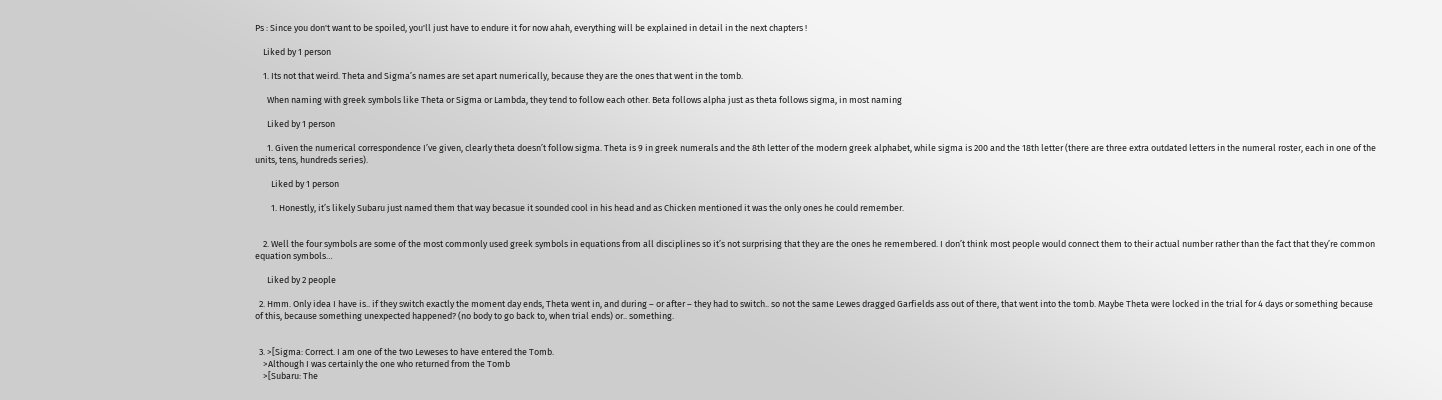Ps : Since you don't want to be spoiled, you'll just have to endure it for now ahah, everything will be explained in detail in the next chapters !

    Liked by 1 person

    1. Its not that weird. Theta and Sigma’s names are set apart numerically, because they are the ones that went in the tomb.

      When naming with greek symbols like Theta or Sigma or Lambda, they tend to follow each other. Beta follows alpha just as theta follows sigma, in most naming

      Liked by 1 person

      1. Given the numerical correspondence I’ve given, clearly theta doesn’t follow sigma. Theta is 9 in greek numerals and the 8th letter of the modern greek alphabet, while sigma is 200 and the 18th letter (there are three extra outdated letters in the numeral roster, each in one of the units, tens, hundreds series).

        Liked by 1 person

        1. Honestly, it’s likely Subaru just named them that way becasue it sounded cool in his head and as Chicken mentioned it was the only ones he could remember.


    2. Well the four symbols are some of the most commonly used greek symbols in equations from all disciplines so it’s not surprising that they are the ones he remembered. I don’t think most people would connect them to their actual number rather than the fact that they’re common equation symbols…

      Liked by 2 people

  2. Hmm. Only idea I have is.. if they switch exactly the moment day ends, Theta went in, and during – or after – they had to switch.. so not the same Lewes dragged Garfields ass out of there, that went into the tomb. Maybe Theta were locked in the trial for 4 days or something because of this, because something unexpected happened? (no body to go back to, when trial ends) or.. something.


  3. >[Sigma: Correct. I am one of the two Leweses to have entered the Tomb.
    >Although I was certainly the one who returned from the Tomb
    >[Subaru: The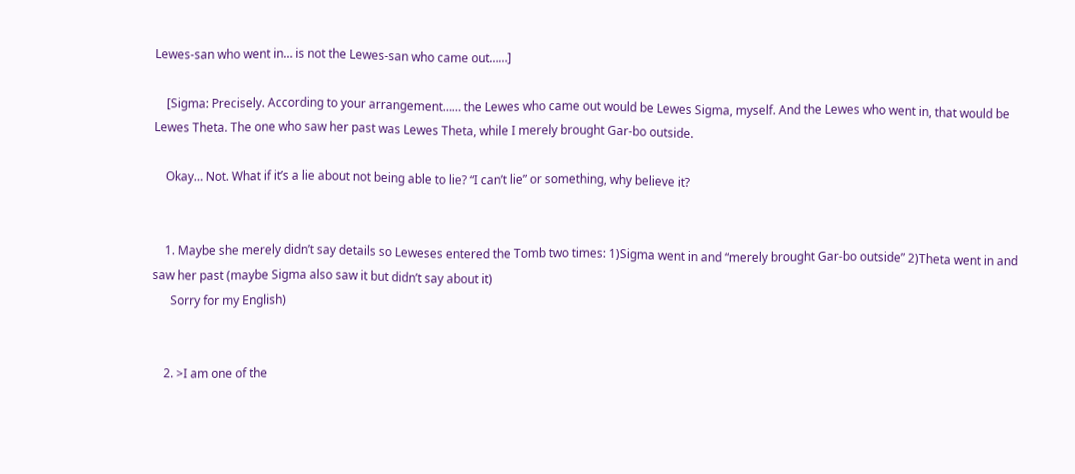Lewes-san who went in… is not the Lewes-san who came out……]

    [Sigma: Precisely. According to your arrangement…… the Lewes who came out would be Lewes Sigma, myself. And the Lewes who went in, that would be Lewes Theta. The one who saw her past was Lewes Theta, while I merely brought Gar-bo outside.

    Okay… Not. What if it’s a lie about not being able to lie? “I can’t lie” or something, why believe it?


    1. Maybe she merely didn’t say details so Leweses entered the Tomb two times: 1)Sigma went in and “merely brought Gar-bo outside” 2)Theta went in and saw her past (maybe Sigma also saw it but didn’t say about it)
      Sorry for my English)


    2. >I am one of the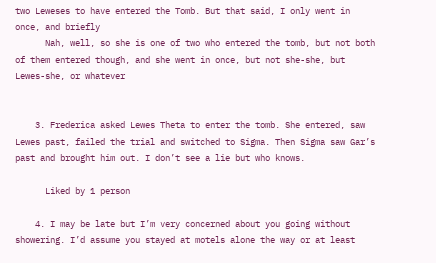two Leweses to have entered the Tomb. But that said, I only went in once, and briefly
      Nah, well, so she is one of two who entered the tomb, but not both of them entered though, and she went in once, but not she-she, but Lewes-she, or whatever


    3. Frederica asked Lewes Theta to enter the tomb. She entered, saw Lewes past, failed the trial and switched to Sigma. Then Sigma saw Gar’s past and brought him out. I don’t see a lie but who knows.

      Liked by 1 person

    4. I may be late but I’m very concerned about you going without showering. I’d assume you stayed at motels alone the way or at least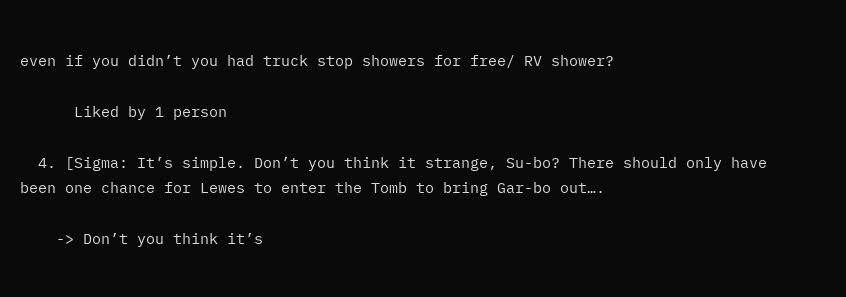even if you didn’t you had truck stop showers for free/ RV shower?

      Liked by 1 person

  4. [Sigma: It’s simple. Don’t you think it strange, Su-bo? There should only have been one chance for Lewes to enter the Tomb to bring Gar-bo out….

    -> Don’t you think it’s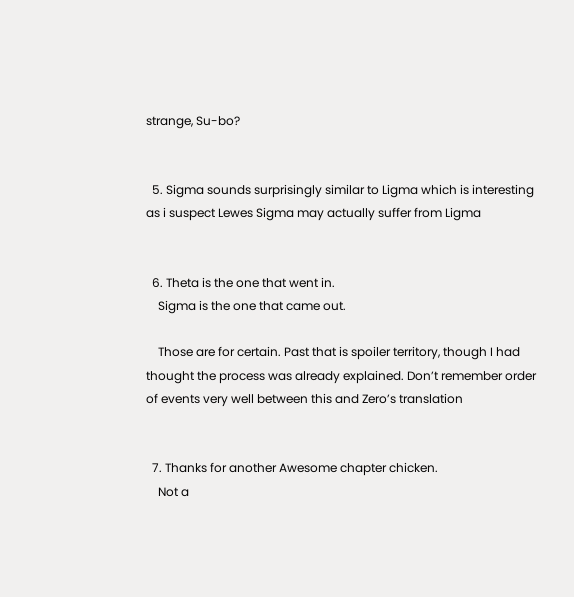strange, Su-bo?


  5. Sigma sounds surprisingly similar to Ligma which is interesting as i suspect Lewes Sigma may actually suffer from Ligma


  6. Theta is the one that went in.
    Sigma is the one that came out.

    Those are for certain. Past that is spoiler territory, though I had thought the process was already explained. Don’t remember order of events very well between this and Zero’s translation


  7. Thanks for another Awesome chapter chicken.
    Not a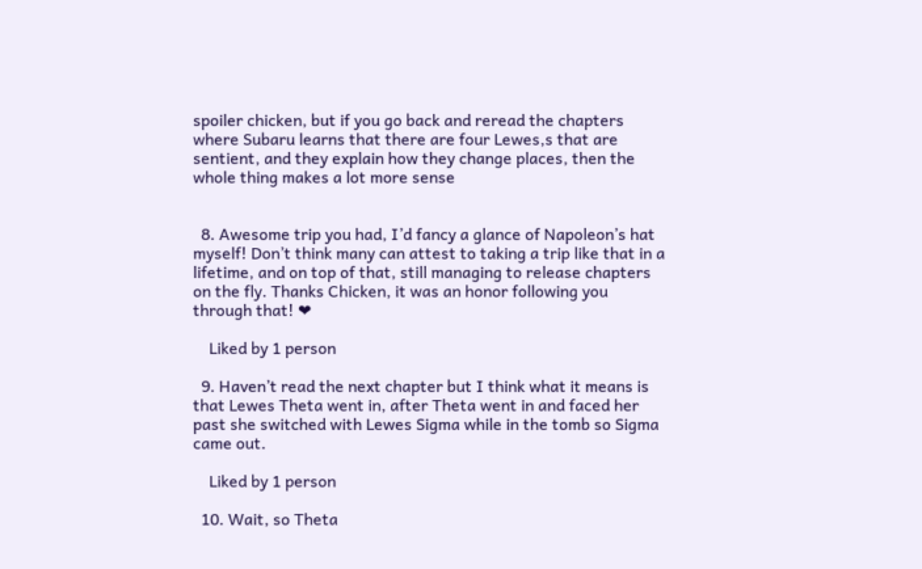spoiler chicken, but if you go back and reread the chapters where Subaru learns that there are four Lewes,s that are sentient, and they explain how they change places, then the whole thing makes a lot more sense


  8. Awesome trip you had, I’d fancy a glance of Napoleon’s hat myself! Don’t think many can attest to taking a trip like that in a lifetime, and on top of that, still managing to release chapters on the fly. Thanks Chicken, it was an honor following you through that! ❤

    Liked by 1 person

  9. Haven’t read the next chapter but I think what it means is that Lewes Theta went in, after Theta went in and faced her past she switched with Lewes Sigma while in the tomb so Sigma came out.

    Liked by 1 person

  10. Wait, so Theta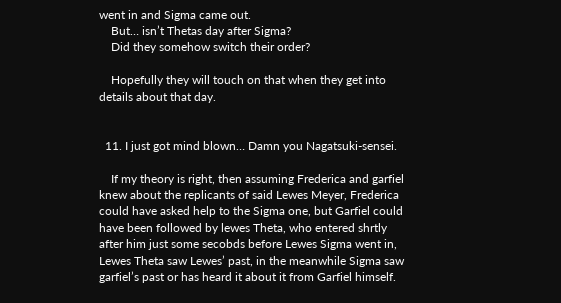went in and Sigma came out.
    But… isn’t Thetas day after Sigma?
    Did they somehow switch their order?

    Hopefully they will touch on that when they get into details about that day.


  11. I just got mind blown… Damn you Nagatsuki-sensei.

    If my theory is right, then assuming Frederica and garfiel knew about the replicants of said Lewes Meyer, Frederica could have asked help to the Sigma one, but Garfiel could have been followed by lewes Theta, who entered shrtly after him just some secobds before Lewes Sigma went in, Lewes Theta saw Lewes’ past, in the meanwhile Sigma saw garfiel’s past or has heard it about it from Garfiel himself.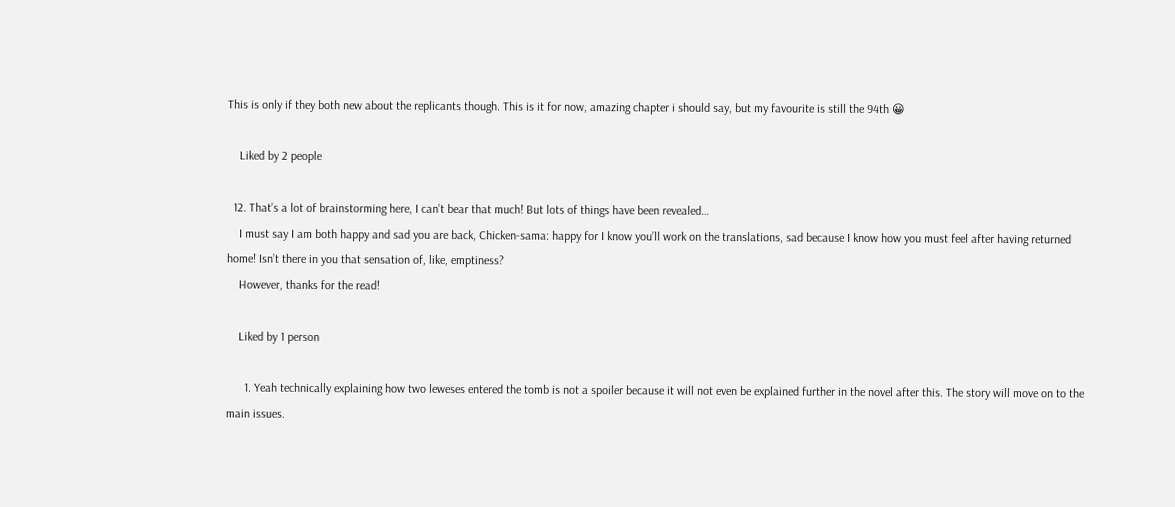This is only if they both new about the replicants though. This is it for now, amazing chapter i should say, but my favourite is still the 94th 😀

    Liked by 2 people

  12. That’s a lot of brainstorming here, I can’t bear that much! But lots of things have been revealed…
    I must say I am both happy and sad you are back, Chicken-sama: happy for I know you’ll work on the translations, sad because I know how you must feel after having returned home! Isn’t there in you that sensation of, like, emptiness?
    However, thanks for the read!

    Liked by 1 person

      1. Yeah technically explaining how two leweses entered the tomb is not a spoiler because it will not even be explained further in the novel after this. The story will move on to the main issues.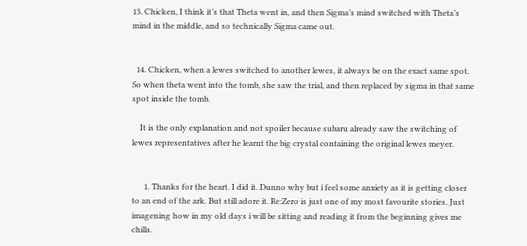13. Chicken, I think it’s that Theta went in, and then Sigma’s mind switched with Theta’s mind in the middle, and so technically Sigma came out.


  14. Chicken, when a lewes switched to another lewes, it always be on the exact same spot. So when theta went into the tomb, she saw the trial, and then replaced by sigma in that same spot inside the tomb.

    It is the only explanation and not spoiler because subaru already saw the switching of lewes representatives after he learnt the big crystal containing the original lewes meyer.


      1. Thanks for the heart. I did it. Dunno why but i feel some anxiety as it is getting closer to an end of the ark. But still adore it. Re:Zero is just one of my most favourite stories. Just imagening how in my old days i will be sitting and reading it from the beginning gives me chills.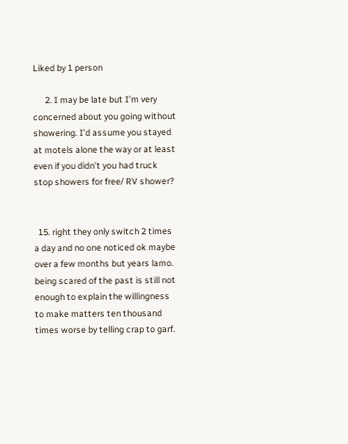Liked by 1 person

      2. I may be late but I’m very concerned about you going without showering. I’d assume you stayed at motels alone the way or at least even if you didn’t you had truck stop showers for free/ RV shower?


  15. right they only switch 2 times a day and no one noticed ok maybe over a few months but years lamo. being scared of the past is still not enough to explain the willingness to make matters ten thousand times worse by telling crap to garf.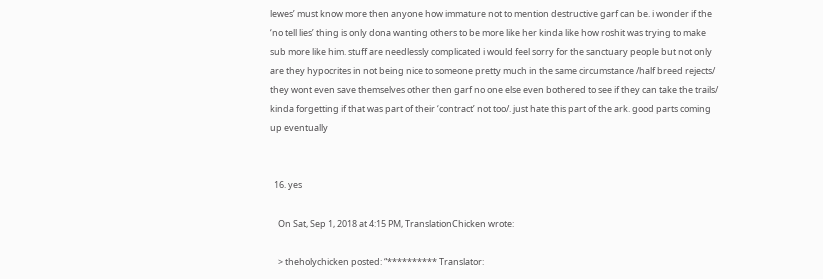lewes’ must know more then anyone how immature not to mention destructive garf can be. i wonder if the ‘no tell lies’ thing is only dona wanting others to be more like her kinda like how roshit was trying to make sub more like him. stuff are needlessly complicated i would feel sorry for the sanctuary people but not only are they hypocrites in not being nice to someone pretty much in the same circumstance /half breed rejects/ they wont even save themselves other then garf no one else even bothered to see if they can take the trails/ kinda forgetting if that was part of their ‘contract’ not too/. just hate this part of the ark. good parts coming up eventually


  16. yes

    On Sat, Sep 1, 2018 at 4:15 PM, TranslationChicken wrote:

    > theholychicken posted: “********** Translator: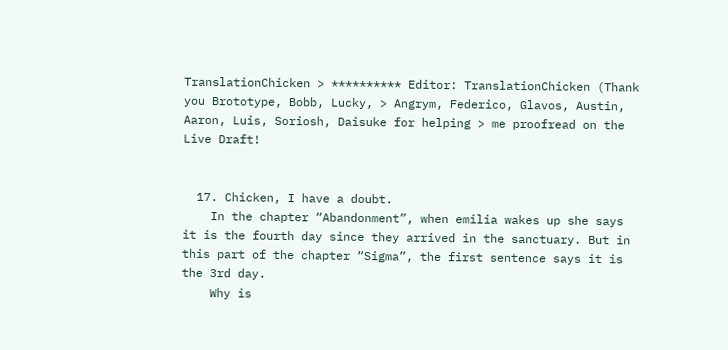TranslationChicken > ********** Editor: TranslationChicken (Thank you Brototype, Bobb, Lucky, > Angrym, Federico, Glavos, Austin, Aaron, Luis, Soriosh, Daisuke for helping > me proofread on the Live Draft!


  17. Chicken, I have a doubt.
    In the chapter “Abandonment”, when emilia wakes up she says it is the fourth day since they arrived in the sanctuary. But in this part of the chapter “Sigma”, the first sentence says it is the 3rd day.
    Why is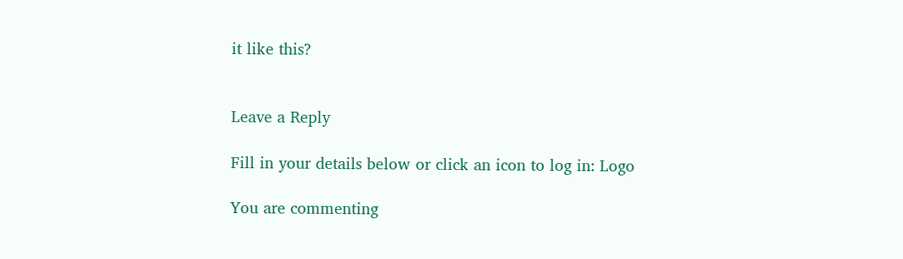it like this?


Leave a Reply

Fill in your details below or click an icon to log in: Logo

You are commenting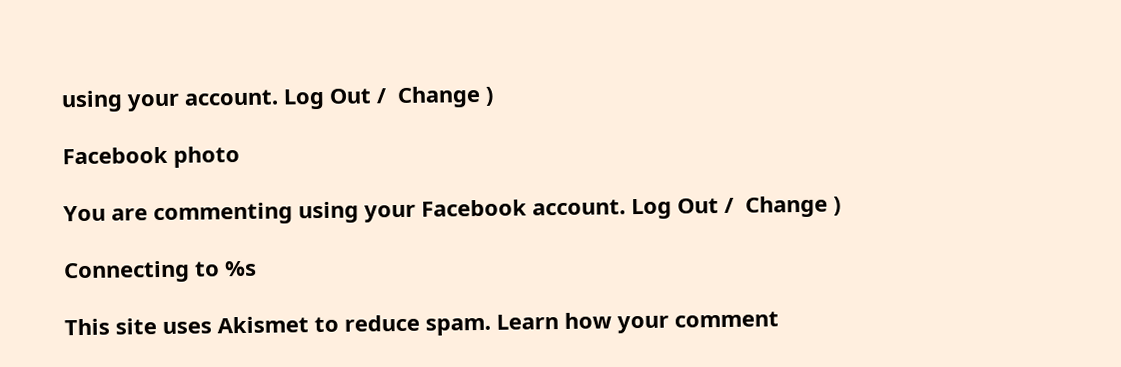using your account. Log Out /  Change )

Facebook photo

You are commenting using your Facebook account. Log Out /  Change )

Connecting to %s

This site uses Akismet to reduce spam. Learn how your comment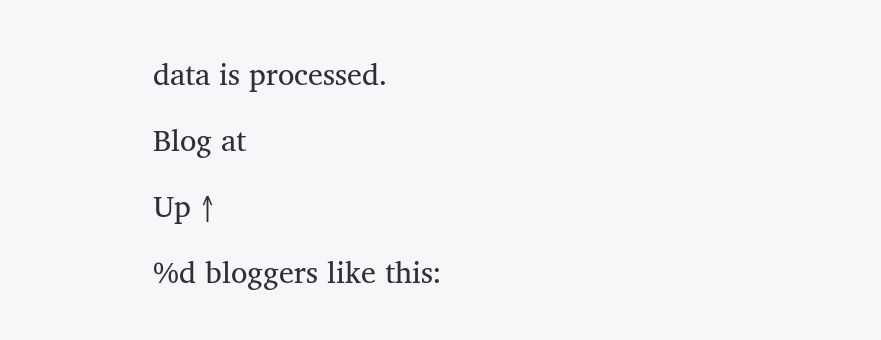data is processed.

Blog at

Up ↑

%d bloggers like this: